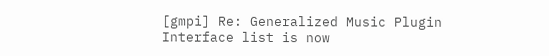[gmpi] Re: Generalized Music Plugin Interface list is now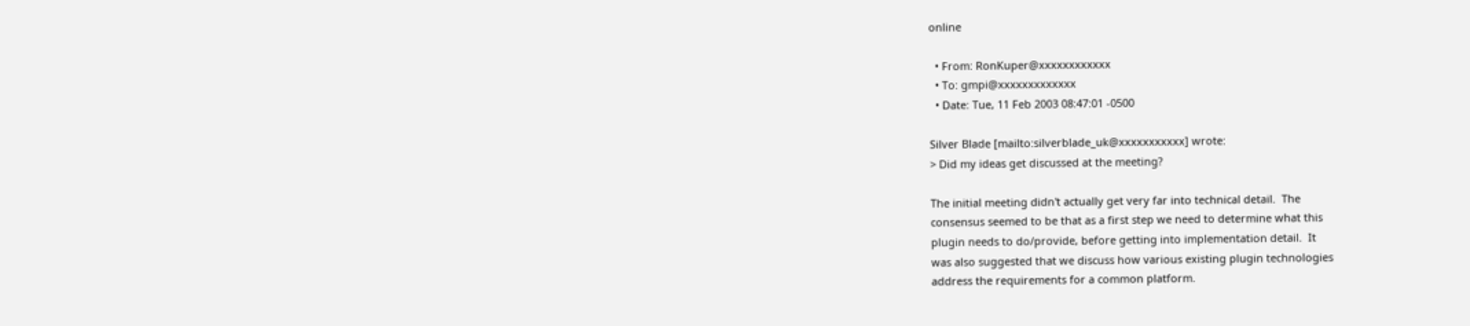online

  • From: RonKuper@xxxxxxxxxxxx
  • To: gmpi@xxxxxxxxxxxxx
  • Date: Tue, 11 Feb 2003 08:47:01 -0500

Silver Blade [mailto:silverblade_uk@xxxxxxxxxxx] wrote:
> Did my ideas get discussed at the meeting?

The initial meeting didn't actually get very far into technical detail.  The
consensus seemed to be that as a first step we need to determine what this
plugin needs to do/provide, before getting into implementation detail.  It
was also suggested that we discuss how various existing plugin technologies
address the requirements for a common platform.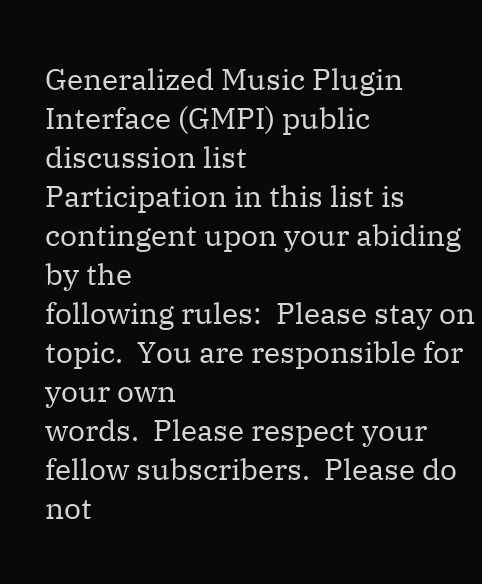Generalized Music Plugin Interface (GMPI) public discussion list
Participation in this list is contingent upon your abiding by the
following rules:  Please stay on topic.  You are responsible for your own
words.  Please respect your fellow subscribers.  Please do not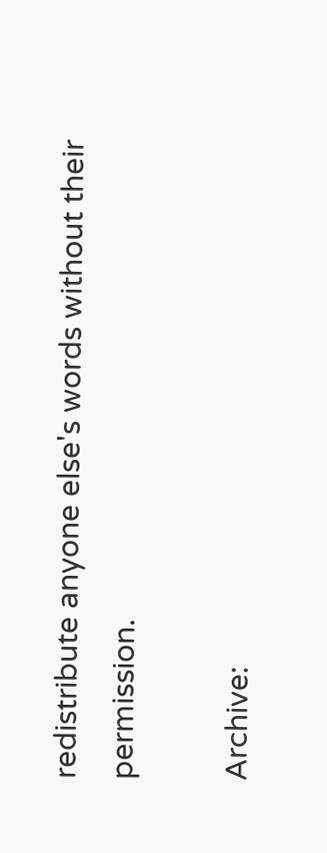redistribute anyone else's words without their permission.

Archive: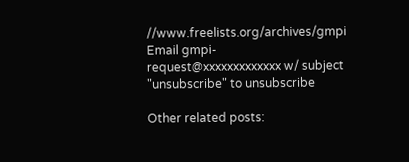//www.freelists.org/archives/gmpi
Email gmpi-request@xxxxxxxxxxxxx w/ subject "unsubscribe" to unsubscribe

Other related posts: